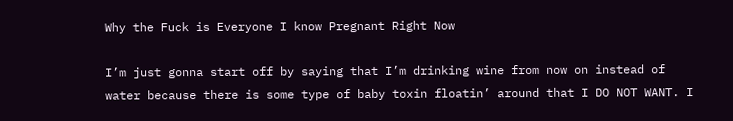Why the Fuck is Everyone I know Pregnant Right Now

I’m just gonna start off by saying that I’m drinking wine from now on instead of water because there is some type of baby toxin floatin’ around that I DO NOT WANT. I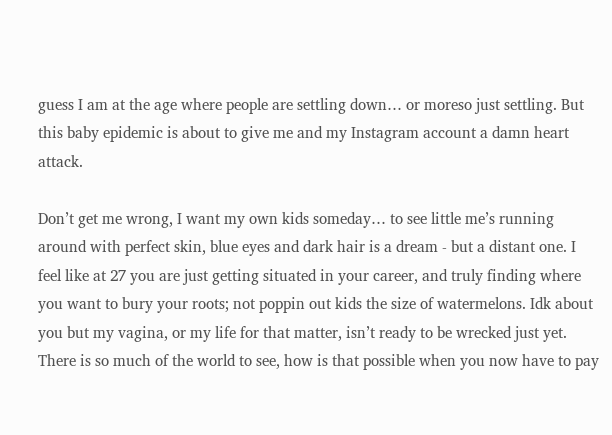guess I am at the age where people are settling down… or moreso just settling. But this baby epidemic is about to give me and my Instagram account a damn heart attack.

Don’t get me wrong, I want my own kids someday… to see little me’s running around with perfect skin, blue eyes and dark hair is a dream - but a distant one. I feel like at 27 you are just getting situated in your career, and truly finding where you want to bury your roots; not poppin out kids the size of watermelons. Idk about you but my vagina, or my life for that matter, isn’t ready to be wrecked just yet. There is so much of the world to see, how is that possible when you now have to pay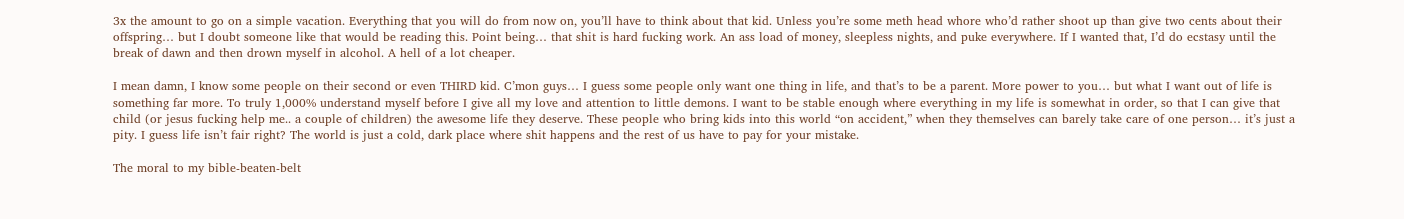3x the amount to go on a simple vacation. Everything that you will do from now on, you’ll have to think about that kid. Unless you’re some meth head whore who’d rather shoot up than give two cents about their offspring… but I doubt someone like that would be reading this. Point being… that shit is hard fucking work. An ass load of money, sleepless nights, and puke everywhere. If I wanted that, I’d do ecstasy until the break of dawn and then drown myself in alcohol. A hell of a lot cheaper.

I mean damn, I know some people on their second or even THIRD kid. C’mon guys… I guess some people only want one thing in life, and that’s to be a parent. More power to you… but what I want out of life is something far more. To truly 1,000% understand myself before I give all my love and attention to little demons. I want to be stable enough where everything in my life is somewhat in order, so that I can give that child (or jesus fucking help me.. a couple of children) the awesome life they deserve. These people who bring kids into this world “on accident,” when they themselves can barely take care of one person… it’s just a pity. I guess life isn’t fair right? The world is just a cold, dark place where shit happens and the rest of us have to pay for your mistake.

The moral to my bible-beaten-belt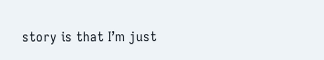story is that I’m just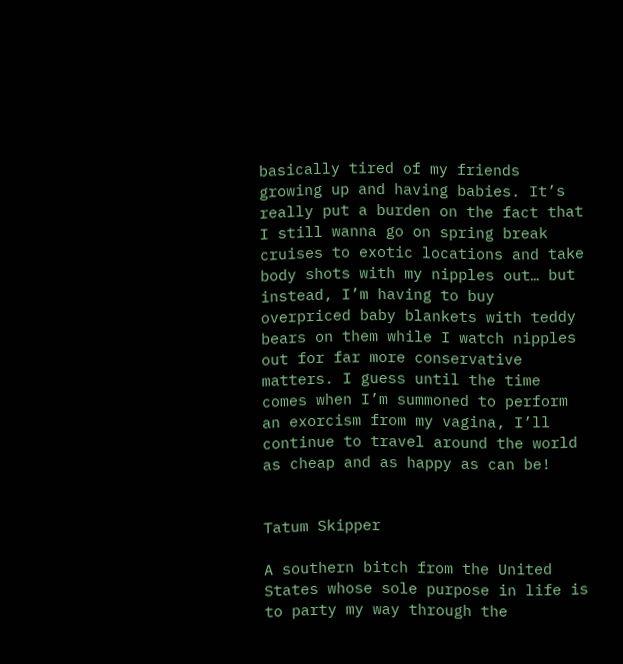basically tired of my friends growing up and having babies. It’s really put a burden on the fact that I still wanna go on spring break cruises to exotic locations and take body shots with my nipples out… but instead, I’m having to buy overpriced baby blankets with teddy bears on them while I watch nipples out for far more conservative matters. I guess until the time comes when I’m summoned to perform an exorcism from my vagina, I’ll continue to travel around the world as cheap and as happy as can be!


Tatum Skipper

A southern bitch from the United States whose sole purpose in life is to party my way through the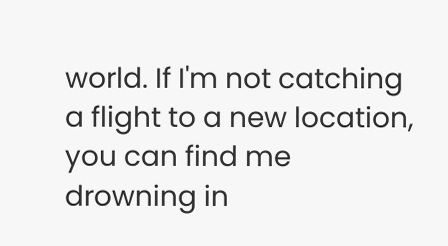world. If I'm not catching a flight to a new location, you can find me drowning in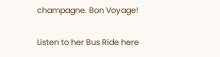champagne. Bon Voyage!

Listen to her Bus Ride here